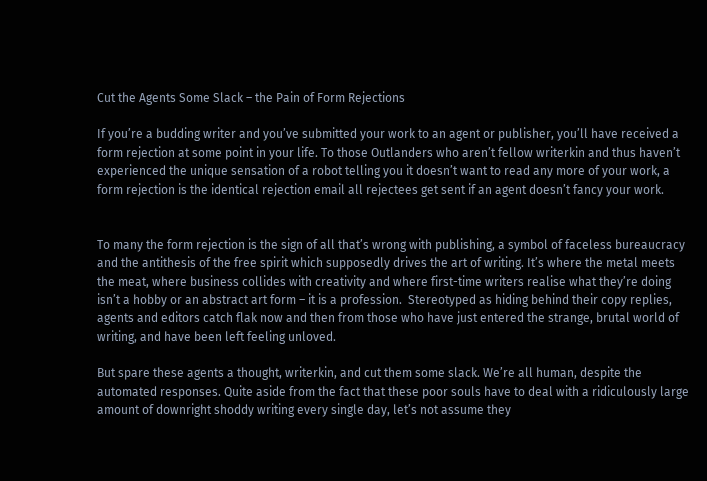Cut the Agents Some Slack – the Pain of Form Rejections

If you’re a budding writer and you’ve submitted your work to an agent or publisher, you’ll have received a form rejection at some point in your life. To those Outlanders who aren’t fellow writerkin and thus haven’t experienced the unique sensation of a robot telling you it doesn’t want to read any more of your work, a form rejection is the identical rejection email all rejectees get sent if an agent doesn’t fancy your work.


To many the form rejection is the sign of all that’s wrong with publishing, a symbol of faceless bureaucracy and the antithesis of the free spirit which supposedly drives the art of writing. It’s where the metal meets the meat, where business collides with creativity and where first-time writers realise what they’re doing isn’t a hobby or an abstract art form – it is a profession.  Stereotyped as hiding behind their copy replies, agents and editors catch flak now and then from those who have just entered the strange, brutal world of writing, and have been left feeling unloved.

But spare these agents a thought, writerkin, and cut them some slack. We’re all human, despite the automated responses. Quite aside from the fact that these poor souls have to deal with a ridiculously large amount of downright shoddy writing every single day, let’s not assume they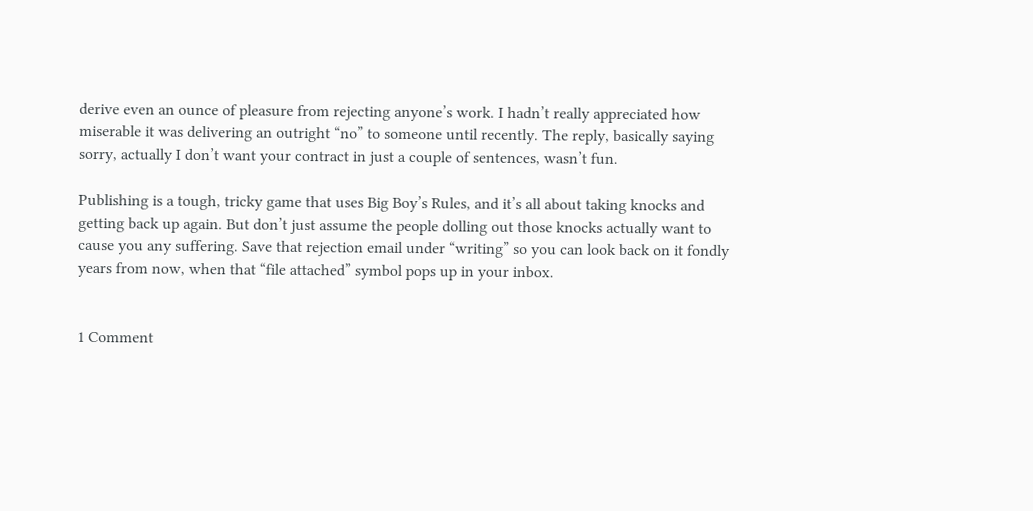derive even an ounce of pleasure from rejecting anyone’s work. I hadn’t really appreciated how miserable it was delivering an outright “no” to someone until recently. The reply, basically saying sorry, actually I don’t want your contract in just a couple of sentences, wasn’t fun.

Publishing is a tough, tricky game that uses Big Boy’s Rules, and it’s all about taking knocks and getting back up again. But don’t just assume the people dolling out those knocks actually want to cause you any suffering. Save that rejection email under “writing” so you can look back on it fondly years from now, when that “file attached” symbol pops up in your inbox.


1 Comment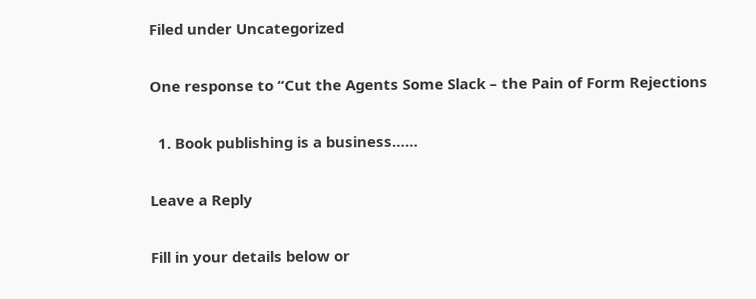Filed under Uncategorized

One response to “Cut the Agents Some Slack – the Pain of Form Rejections

  1. Book publishing is a business……

Leave a Reply

Fill in your details below or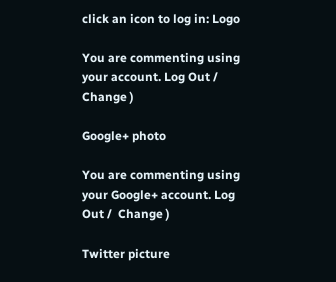click an icon to log in: Logo

You are commenting using your account. Log Out /  Change )

Google+ photo

You are commenting using your Google+ account. Log Out /  Change )

Twitter picture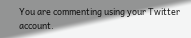You are commenting using your Twitter account.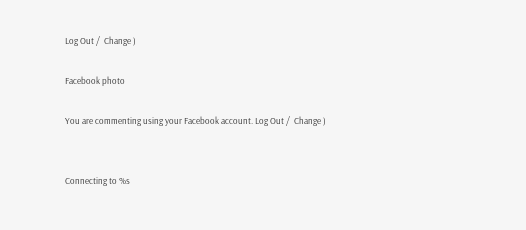Log Out /  Change )

Facebook photo

You are commenting using your Facebook account. Log Out /  Change )


Connecting to %s